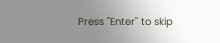Press "Enter" to skip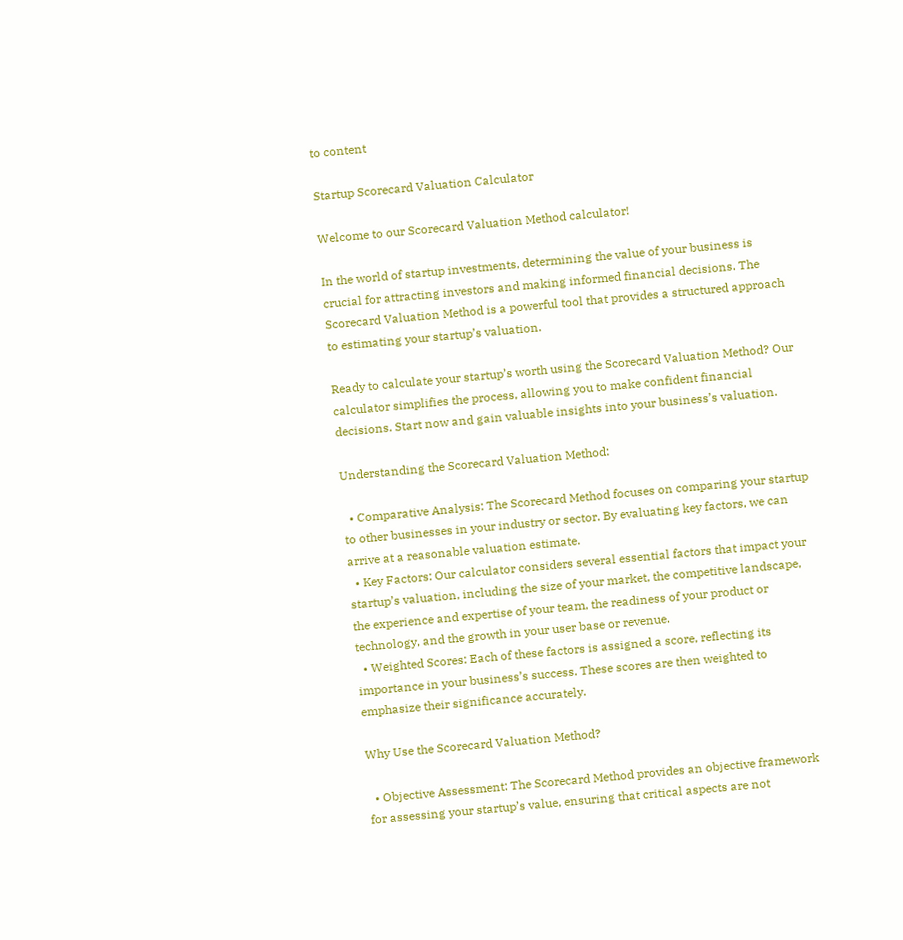to content

Startup Scorecard Valuation Calculator

Welcome to our Scorecard Valuation Method calculator!

In the world of startup investments, determining the value of your business is crucial for attracting investors and making informed financial decisions. The Scorecard Valuation Method is a powerful tool that provides a structured approach to estimating your startup’s valuation.

Ready to calculate your startup’s worth using the Scorecard Valuation Method? Our calculator simplifies the process, allowing you to make confident financial decisions. Start now and gain valuable insights into your business’s valuation.

Understanding the Scorecard Valuation Method:

  • Comparative Analysis: The Scorecard Method focuses on comparing your startup to other businesses in your industry or sector. By evaluating key factors, we can arrive at a reasonable valuation estimate.
  • Key Factors: Our calculator considers several essential factors that impact your startup’s valuation, including the size of your market, the competitive landscape, the experience and expertise of your team, the readiness of your product or technology, and the growth in your user base or revenue.
  • Weighted Scores: Each of these factors is assigned a score, reflecting its importance in your business’s success. These scores are then weighted to emphasize their significance accurately.

Why Use the Scorecard Valuation Method?

  • Objective Assessment: The Scorecard Method provides an objective framework for assessing your startup’s value, ensuring that critical aspects are not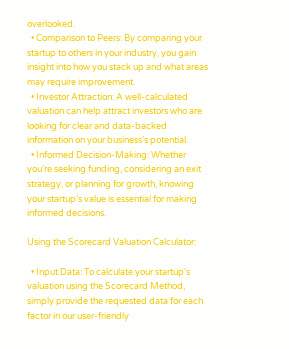overlooked.
  • Comparison to Peers: By comparing your startup to others in your industry, you gain insight into how you stack up and what areas may require improvement.
  • Investor Attraction: A well-calculated valuation can help attract investors who are looking for clear and data-backed information on your business’s potential.
  • Informed Decision-Making: Whether you’re seeking funding, considering an exit strategy, or planning for growth, knowing your startup’s value is essential for making informed decisions.

Using the Scorecard Valuation Calculator:

  • Input Data: To calculate your startup’s valuation using the Scorecard Method, simply provide the requested data for each factor in our user-friendly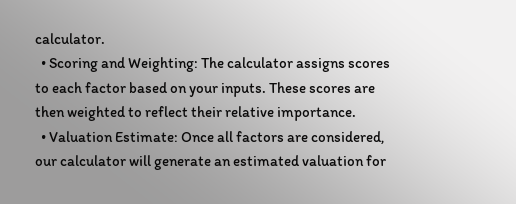calculator.
  • Scoring and Weighting: The calculator assigns scores to each factor based on your inputs. These scores are then weighted to reflect their relative importance.
  • Valuation Estimate: Once all factors are considered, our calculator will generate an estimated valuation for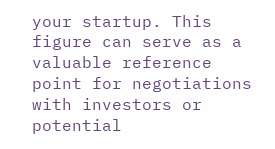your startup. This figure can serve as a valuable reference point for negotiations with investors or potential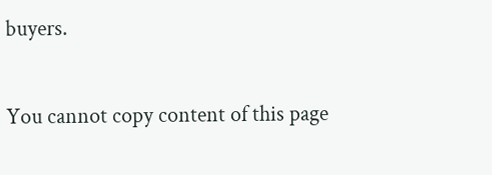buyers.

You cannot copy content of this page